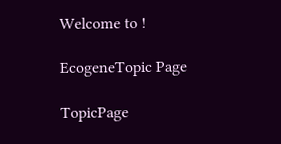Welcome to !

EcogeneTopic Page

TopicPage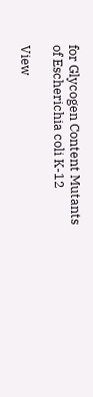for Glycogen Content Mutants of Escherichia coli K-12

View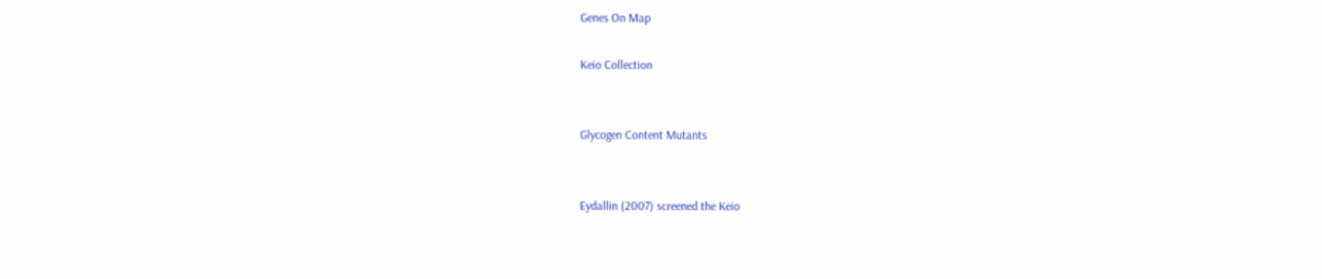Genes On Map

Keio Collection


Glycogen Content Mutants


Eydallin (2007) screened the Keio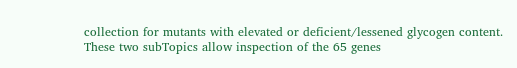collection for mutants with elevated or deficient/lessened glycogen content. These two subTopics allow inspection of the 65 genes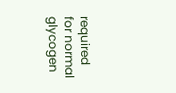required for normal glycogen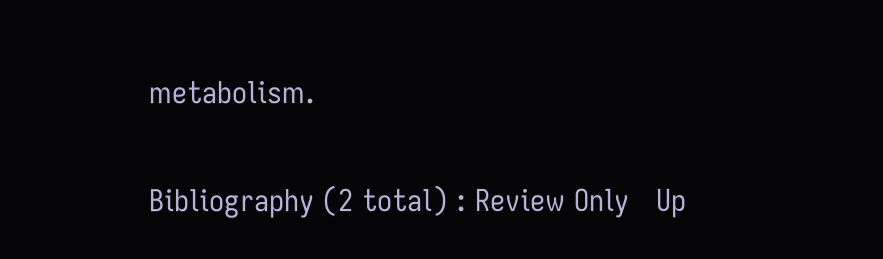metabolism.

Bibliography (2 total) : Review Only   Up